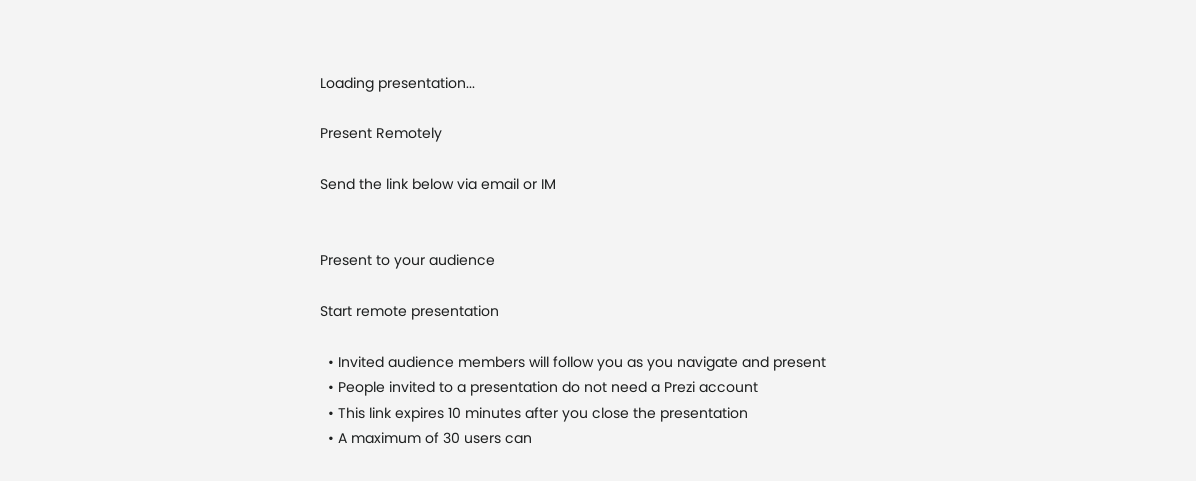Loading presentation...

Present Remotely

Send the link below via email or IM


Present to your audience

Start remote presentation

  • Invited audience members will follow you as you navigate and present
  • People invited to a presentation do not need a Prezi account
  • This link expires 10 minutes after you close the presentation
  • A maximum of 30 users can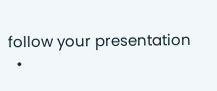follow your presentation
  •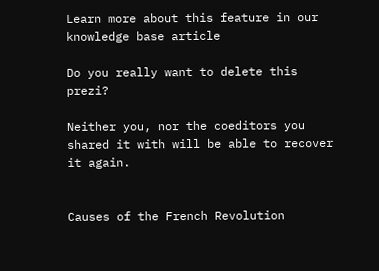Learn more about this feature in our knowledge base article

Do you really want to delete this prezi?

Neither you, nor the coeditors you shared it with will be able to recover it again.


Causes of the French Revolution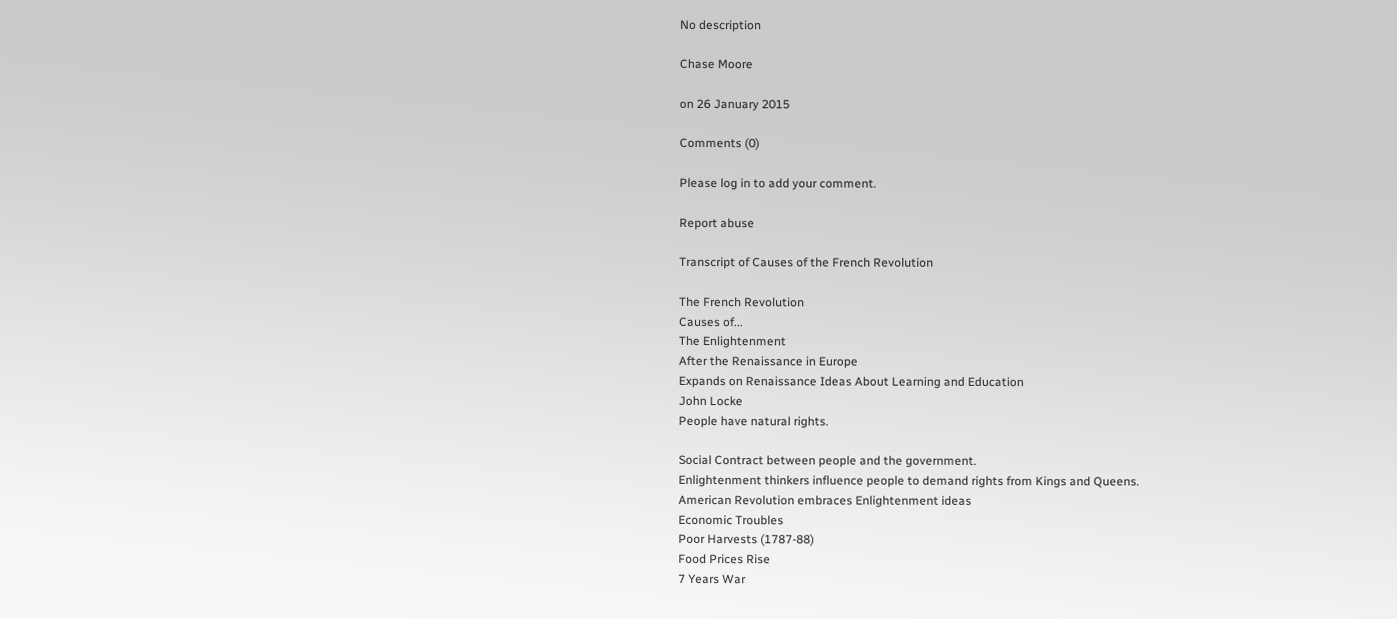No description

Chase Moore

on 26 January 2015

Comments (0)

Please log in to add your comment.

Report abuse

Transcript of Causes of the French Revolution

The French Revolution
Causes of...
The Enlightenment
After the Renaissance in Europe
Expands on Renaissance Ideas About Learning and Education
John Locke
People have natural rights.

Social Contract between people and the government.
Enlightenment thinkers influence people to demand rights from Kings and Queens.
American Revolution embraces Enlightenment ideas
Economic Troubles
Poor Harvests (1787-88)
Food Prices Rise
7 Years War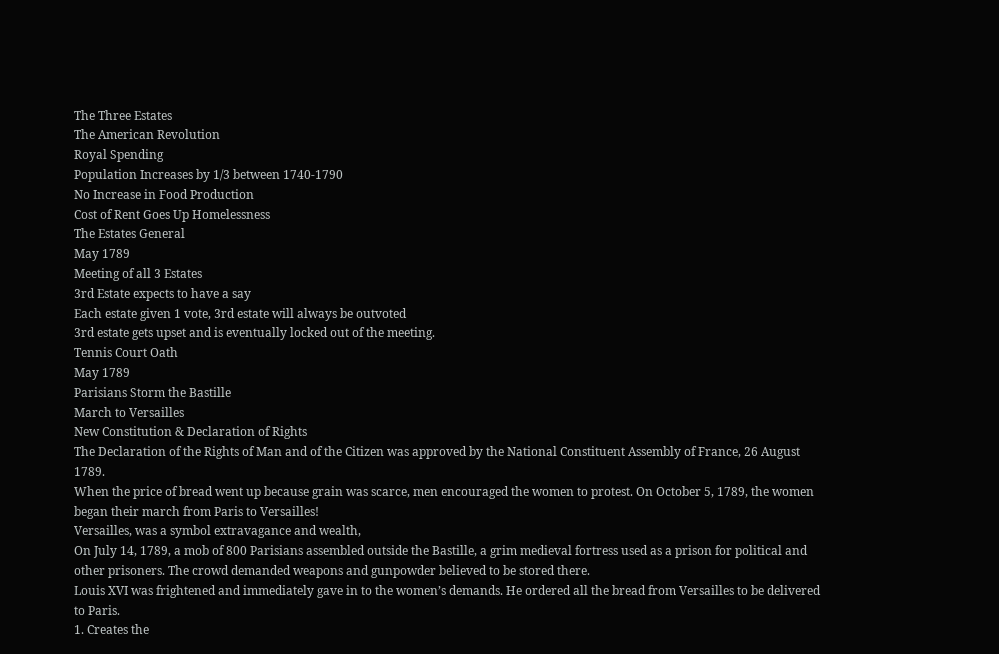The Three Estates
The American Revolution
Royal Spending
Population Increases by 1/3 between 1740-1790
No Increase in Food Production
Cost of Rent Goes Up Homelessness
The Estates General
May 1789
Meeting of all 3 Estates
3rd Estate expects to have a say
Each estate given 1 vote, 3rd estate will always be outvoted
3rd estate gets upset and is eventually locked out of the meeting.
Tennis Court Oath
May 1789
Parisians Storm the Bastille
March to Versailles
New Constitution & Declaration of Rights
The Declaration of the Rights of Man and of the Citizen was approved by the National Constituent Assembly of France, 26 August 1789.
When the price of bread went up because grain was scarce, men encouraged the women to protest. On October 5, 1789, the women began their march from Paris to Versailles!
Versailles, was a symbol extravagance and wealth,
On July 14, 1789, a mob of 800 Parisians assembled outside the Bastille, a grim medieval fortress used as a prison for political and other prisoners. The crowd demanded weapons and gunpowder believed to be stored there.
Louis XVI was frightened and immediately gave in to the women’s demands. He ordered all the bread from Versailles to be delivered to Paris.
1. Creates the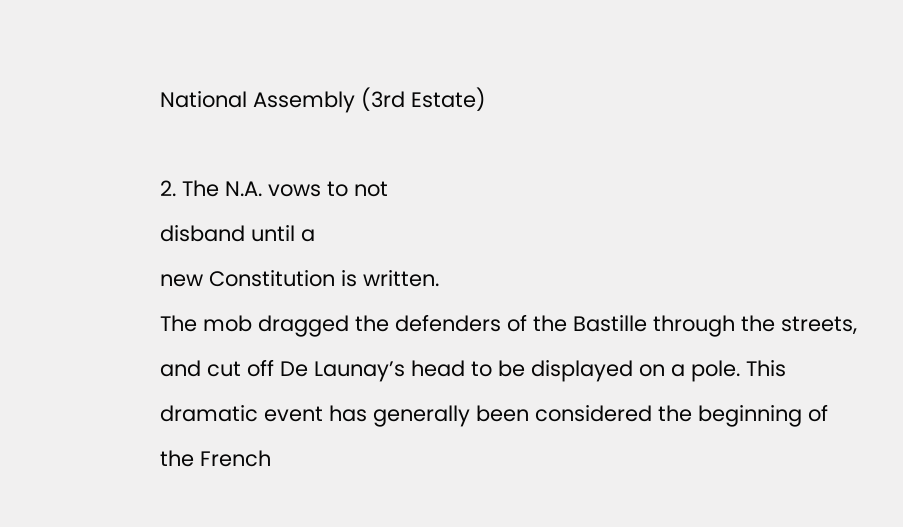National Assembly (3rd Estate)

2. The N.A. vows to not
disband until a
new Constitution is written.
The mob dragged the defenders of the Bastille through the streets, and cut off De Launay’s head to be displayed on a pole. This dramatic event has generally been considered the beginning of the French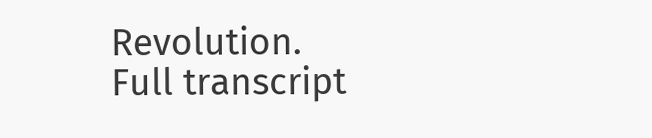Revolution.
Full transcript